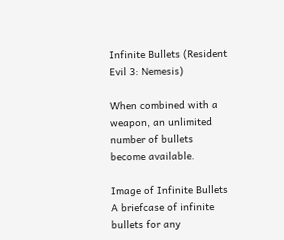Infinite Bullets (Resident Evil 3: Nemesis)

When combined with a weapon, an unlimited number of bullets become available.

Image of Infinite Bullets
A briefcase of infinite bullets for any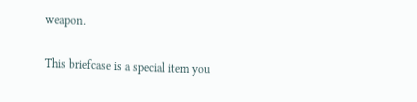weapon.

This briefcase is a special item you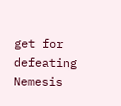get for defeating Nemesis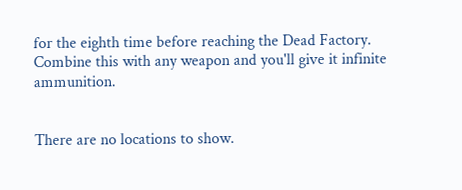for the eighth time before reaching the Dead Factory. Combine this with any weapon and you'll give it infinite ammunition.


There are no locations to show.